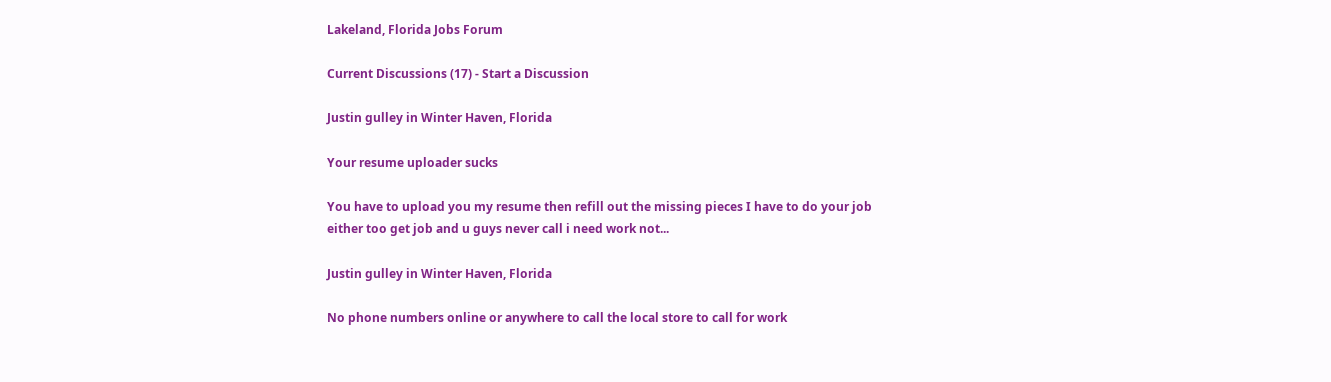Lakeland, Florida Jobs Forum

Current Discussions (17) - Start a Discussion

Justin gulley in Winter Haven, Florida

Your resume uploader sucks

You have to upload you my resume then refill out the missing pieces I have to do your job either too get job and u guys never call i need work not...

Justin gulley in Winter Haven, Florida

No phone numbers online or anywhere to call the local store to call for work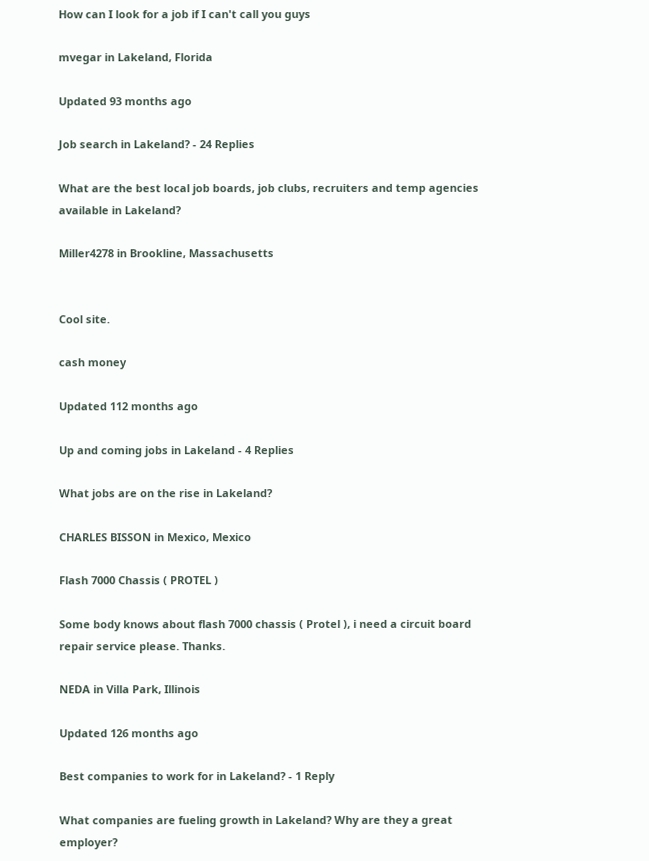How can I look for a job if I can't call you guys

mvegar in Lakeland, Florida

Updated 93 months ago

Job search in Lakeland? - 24 Replies

What are the best local job boards, job clubs, recruiters and temp agencies available in Lakeland?

Miller4278 in Brookline, Massachusetts


Cool site.

cash money

Updated 112 months ago

Up and coming jobs in Lakeland - 4 Replies

What jobs are on the rise in Lakeland?

CHARLES BISSON in Mexico, Mexico

Flash 7000 Chassis ( PROTEL )

Some body knows about flash 7000 chassis ( Protel ), i need a circuit board repair service please. Thanks.

NEDA in Villa Park, Illinois

Updated 126 months ago

Best companies to work for in Lakeland? - 1 Reply

What companies are fueling growth in Lakeland? Why are they a great employer?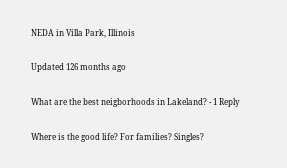NEDA in Villa Park, Illinois

Updated 126 months ago

What are the best neigborhoods in Lakeland? - 1 Reply

Where is the good life? For families? Singles?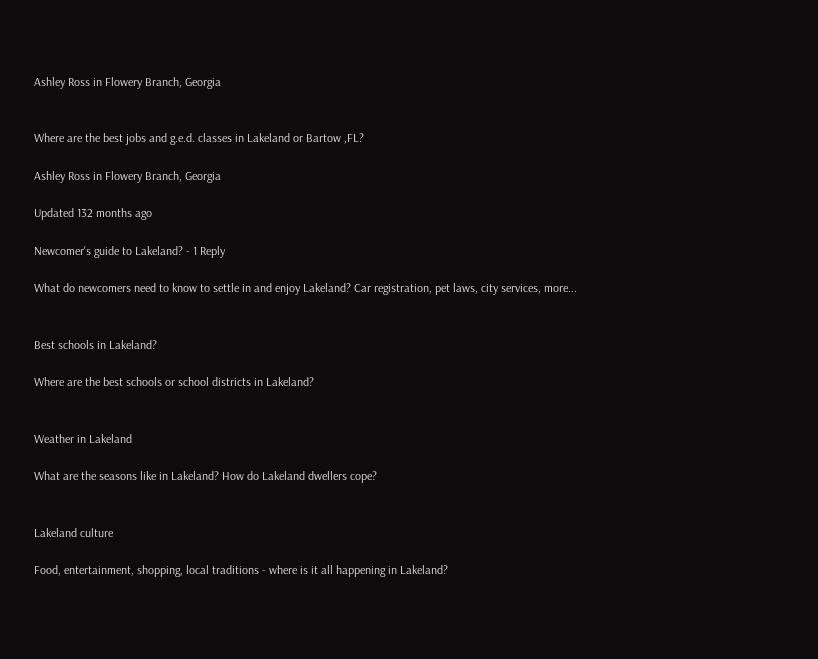Ashley Ross in Flowery Branch, Georgia


Where are the best jobs and g.e.d. classes in Lakeland or Bartow ,FL?

Ashley Ross in Flowery Branch, Georgia

Updated 132 months ago

Newcomer's guide to Lakeland? - 1 Reply

What do newcomers need to know to settle in and enjoy Lakeland? Car registration, pet laws, city services, more...


Best schools in Lakeland?

Where are the best schools or school districts in Lakeland?


Weather in Lakeland

What are the seasons like in Lakeland? How do Lakeland dwellers cope?


Lakeland culture

Food, entertainment, shopping, local traditions - where is it all happening in Lakeland?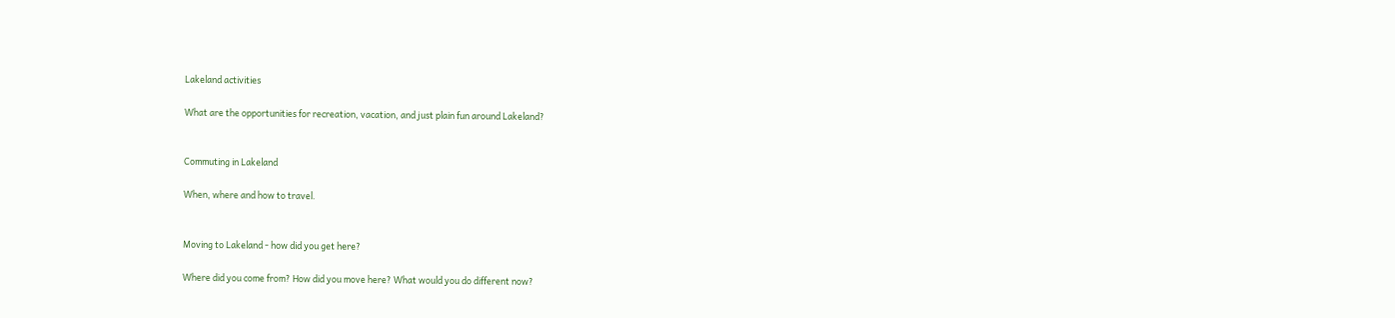Lakeland activities

What are the opportunities for recreation, vacation, and just plain fun around Lakeland?


Commuting in Lakeland

When, where and how to travel.


Moving to Lakeland - how did you get here?

Where did you come from? How did you move here? What would you do different now?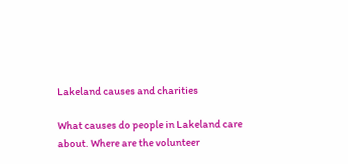Lakeland causes and charities

What causes do people in Lakeland care about. Where are the volunteer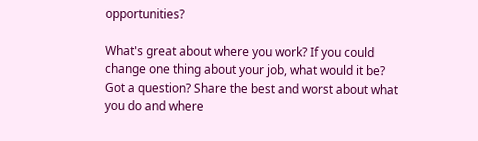opportunities?

What's great about where you work? If you could change one thing about your job, what would it be? Got a question? Share the best and worst about what you do and where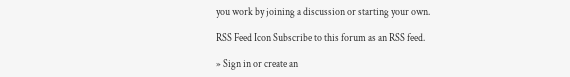you work by joining a discussion or starting your own.

RSS Feed Icon Subscribe to this forum as an RSS feed.

» Sign in or create an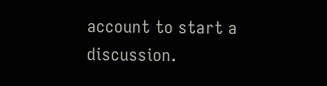account to start a discussion.